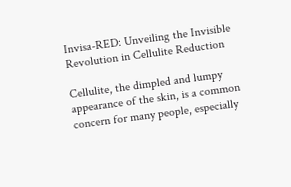Invisa-RED: Unveiling the Invisible Revolution in Cellulite Reduction

Cellulite, the dimpled and lumpy appearance of the skin, is a common concern for many people, especially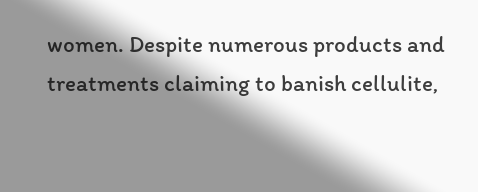women. Despite numerous products and treatments claiming to banish cellulite,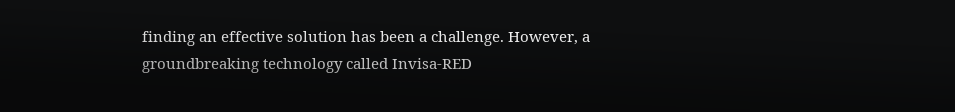finding an effective solution has been a challenge. However, a groundbreaking technology called Invisa-RED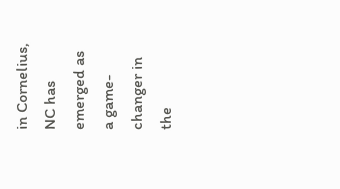in Cornelius, NC has emerged as a game-changer in the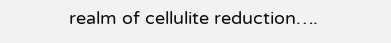realm of cellulite reduction….